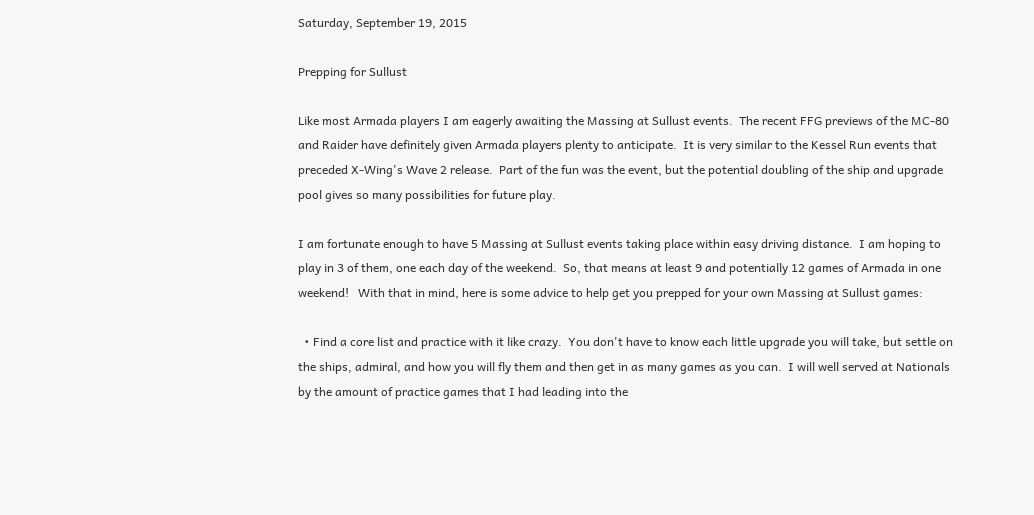Saturday, September 19, 2015

Prepping for Sullust

Like most Armada players I am eagerly awaiting the Massing at Sullust events.  The recent FFG previews of the MC-80 and Raider have definitely given Armada players plenty to anticipate.  It is very similar to the Kessel Run events that preceded X-Wing's Wave 2 release.  Part of the fun was the event, but the potential doubling of the ship and upgrade pool gives so many possibilities for future play.

I am fortunate enough to have 5 Massing at Sullust events taking place within easy driving distance.  I am hoping to play in 3 of them, one each day of the weekend.  So, that means at least 9 and potentially 12 games of Armada in one weekend!   With that in mind, here is some advice to help get you prepped for your own Massing at Sullust games:

  • Find a core list and practice with it like crazy.  You don't have to know each little upgrade you will take, but settle on the ships, admiral, and how you will fly them and then get in as many games as you can.  I will well served at Nationals by the amount of practice games that I had leading into the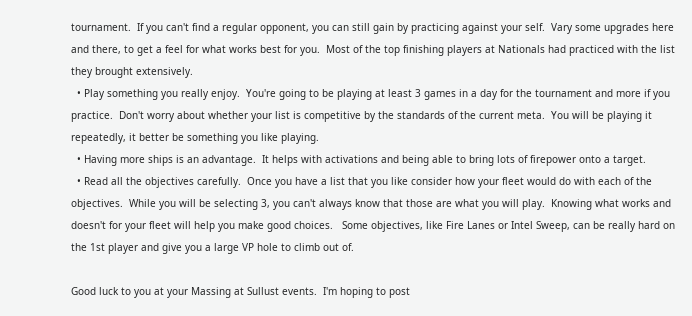tournament.  If you can't find a regular opponent, you can still gain by practicing against your self.  Vary some upgrades here and there, to get a feel for what works best for you.  Most of the top finishing players at Nationals had practiced with the list they brought extensively.
  • Play something you really enjoy.  You're going to be playing at least 3 games in a day for the tournament and more if you practice.  Don't worry about whether your list is competitive by the standards of the current meta.  You will be playing it repeatedly, it better be something you like playing.
  • Having more ships is an advantage.  It helps with activations and being able to bring lots of firepower onto a target.
  • Read all the objectives carefully.  Once you have a list that you like consider how your fleet would do with each of the objectives.  While you will be selecting 3, you can't always know that those are what you will play.  Knowing what works and doesn't for your fleet will help you make good choices.   Some objectives, like Fire Lanes or Intel Sweep, can be really hard on the 1st player and give you a large VP hole to climb out of.

Good luck to you at your Massing at Sullust events.  I'm hoping to post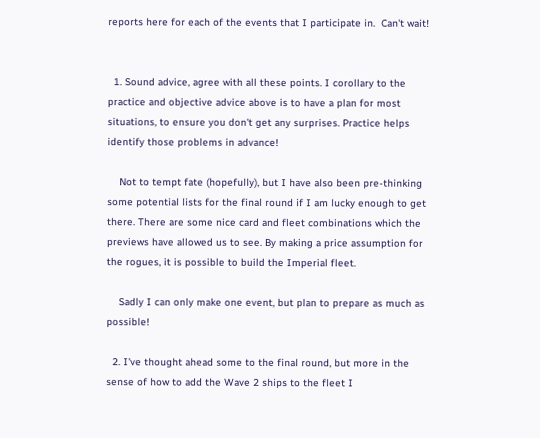reports here for each of the events that I participate in.  Can't wait!


  1. Sound advice, agree with all these points. I corollary to the practice and objective advice above is to have a plan for most situations, to ensure you don't get any surprises. Practice helps identify those problems in advance!

    Not to tempt fate (hopefully), but I have also been pre-thinking some potential lists for the final round if I am lucky enough to get there. There are some nice card and fleet combinations which the previews have allowed us to see. By making a price assumption for the rogues, it is possible to build the Imperial fleet.

    Sadly I can only make one event, but plan to prepare as much as possible!

  2. I've thought ahead some to the final round, but more in the sense of how to add the Wave 2 ships to the fleet I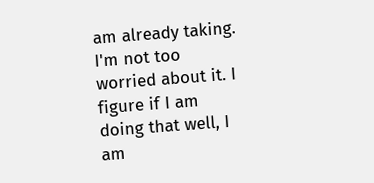am already taking. I'm not too worried about it. I figure if I am doing that well, I am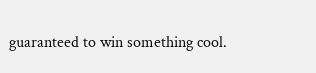guaranteed to win something cool.